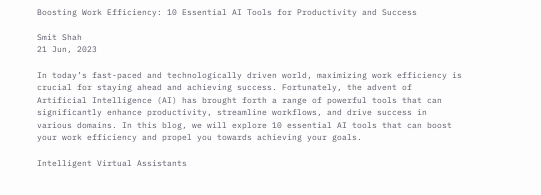Boosting Work Efficiency: 10 Essential AI Tools for Productivity and Success

Smit Shah
21 Jun, 2023

In today’s fast-paced and technologically driven world, maximizing work efficiency is crucial for staying ahead and achieving success. Fortunately, the advent of Artificial Intelligence (AI) has brought forth a range of powerful tools that can significantly enhance productivity, streamline workflows, and drive success in various domains. In this blog, we will explore 10 essential AI tools that can boost your work efficiency and propel you towards achieving your goals.

Intelligent Virtual Assistants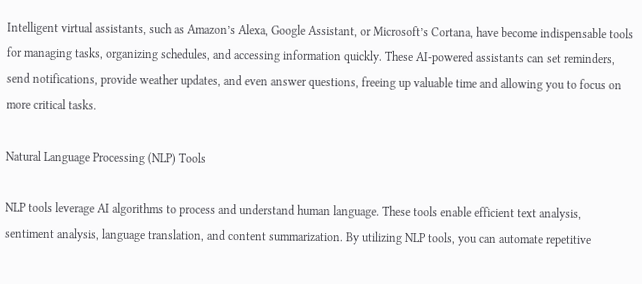Intelligent virtual assistants, such as Amazon’s Alexa, Google Assistant, or Microsoft’s Cortana, have become indispensable tools for managing tasks, organizing schedules, and accessing information quickly. These AI-powered assistants can set reminders, send notifications, provide weather updates, and even answer questions, freeing up valuable time and allowing you to focus on more critical tasks.

Natural Language Processing (NLP) Tools

NLP tools leverage AI algorithms to process and understand human language. These tools enable efficient text analysis, sentiment analysis, language translation, and content summarization. By utilizing NLP tools, you can automate repetitive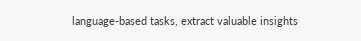language-based tasks, extract valuable insights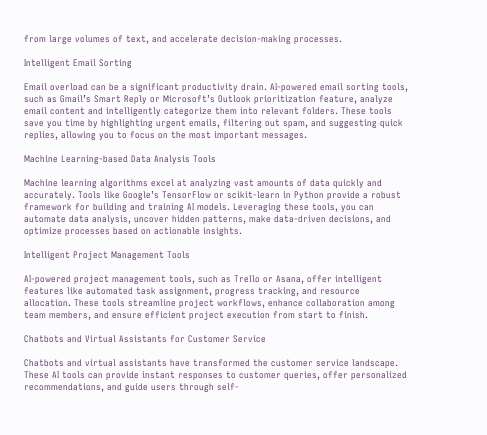from large volumes of text, and accelerate decision-making processes.

Intelligent Email Sorting

Email overload can be a significant productivity drain. AI-powered email sorting tools, such as Gmail’s Smart Reply or Microsoft’s Outlook prioritization feature, analyze email content and intelligently categorize them into relevant folders. These tools save you time by highlighting urgent emails, filtering out spam, and suggesting quick replies, allowing you to focus on the most important messages.

Machine Learning-based Data Analysis Tools

Machine learning algorithms excel at analyzing vast amounts of data quickly and accurately. Tools like Google’s TensorFlow or scikit-learn in Python provide a robust framework for building and training AI models. Leveraging these tools, you can automate data analysis, uncover hidden patterns, make data-driven decisions, and optimize processes based on actionable insights.

Intelligent Project Management Tools

AI-powered project management tools, such as Trello or Asana, offer intelligent features like automated task assignment, progress tracking, and resource allocation. These tools streamline project workflows, enhance collaboration among team members, and ensure efficient project execution from start to finish.

Chatbots and Virtual Assistants for Customer Service

Chatbots and virtual assistants have transformed the customer service landscape. These AI tools can provide instant responses to customer queries, offer personalized recommendations, and guide users through self-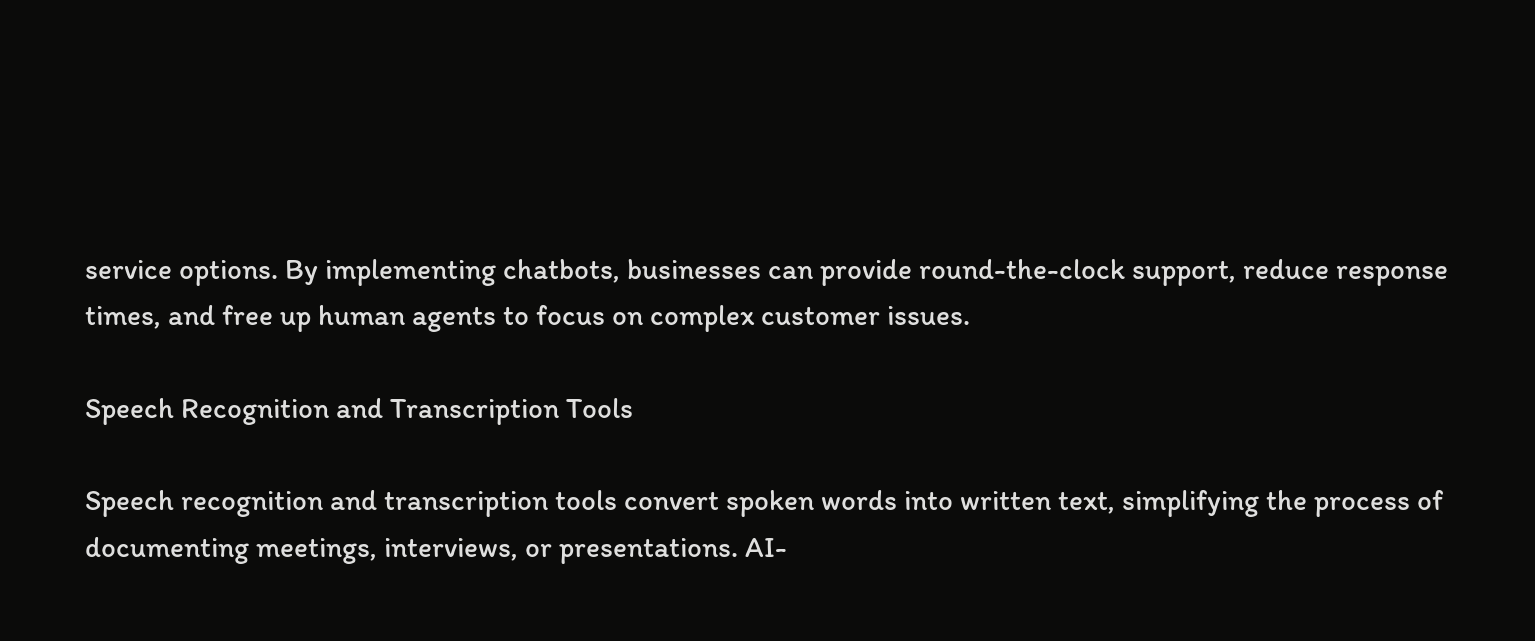service options. By implementing chatbots, businesses can provide round-the-clock support, reduce response times, and free up human agents to focus on complex customer issues.

Speech Recognition and Transcription Tools

Speech recognition and transcription tools convert spoken words into written text, simplifying the process of documenting meetings, interviews, or presentations. AI-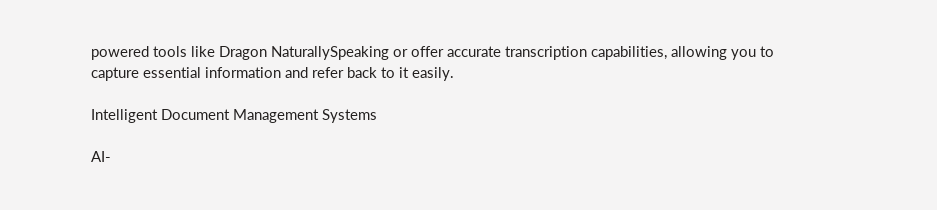powered tools like Dragon NaturallySpeaking or offer accurate transcription capabilities, allowing you to capture essential information and refer back to it easily.

Intelligent Document Management Systems

AI-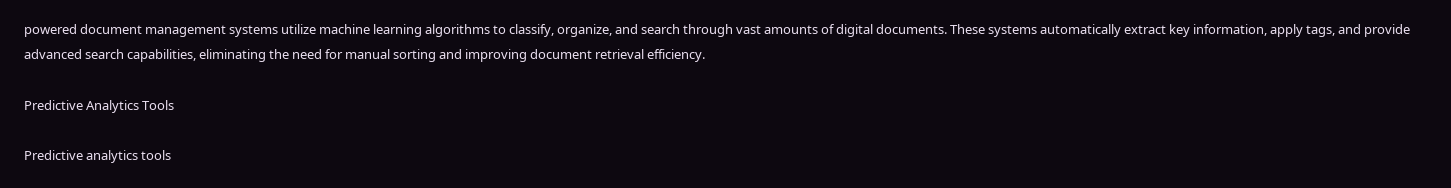powered document management systems utilize machine learning algorithms to classify, organize, and search through vast amounts of digital documents. These systems automatically extract key information, apply tags, and provide advanced search capabilities, eliminating the need for manual sorting and improving document retrieval efficiency.

Predictive Analytics Tools

Predictive analytics tools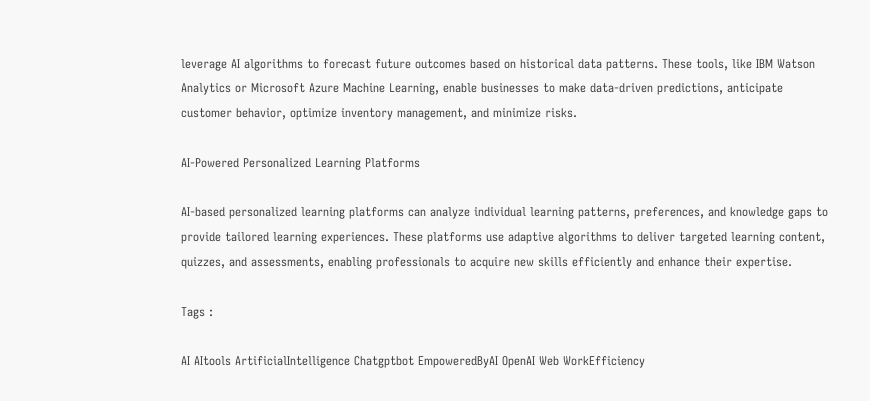leverage AI algorithms to forecast future outcomes based on historical data patterns. These tools, like IBM Watson Analytics or Microsoft Azure Machine Learning, enable businesses to make data-driven predictions, anticipate customer behavior, optimize inventory management, and minimize risks.

AI-Powered Personalized Learning Platforms

AI-based personalized learning platforms can analyze individual learning patterns, preferences, and knowledge gaps to provide tailored learning experiences. These platforms use adaptive algorithms to deliver targeted learning content, quizzes, and assessments, enabling professionals to acquire new skills efficiently and enhance their expertise.

Tags :

AI AItools ArtificialIntelligence Chatgptbot EmpoweredByAI OpenAI Web WorkEfficiency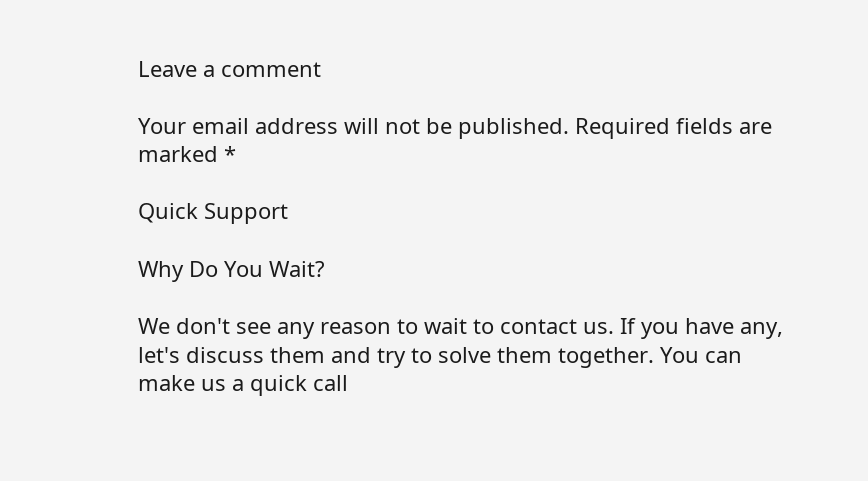Leave a comment

Your email address will not be published. Required fields are marked *

Quick Support

Why Do You Wait?

We don't see any reason to wait to contact us. If you have any, let's discuss them and try to solve them together. You can make us a quick call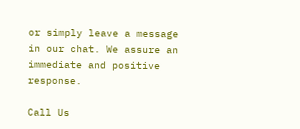or simply leave a message in our chat. We assure an immediate and positive response.

Call Us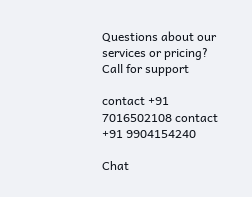Questions about our services or pricing? Call for support

contact +91 7016502108 contact +91 9904154240

Chat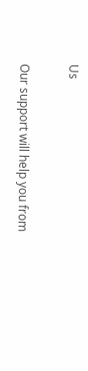Us

Our support will help you from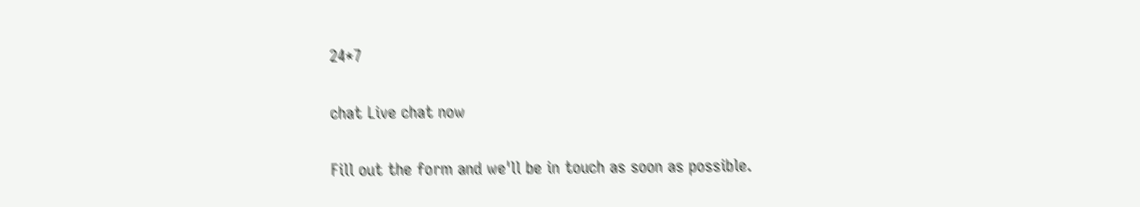24*7

chat Live chat now

Fill out the form and we'll be in touch as soon as possible.